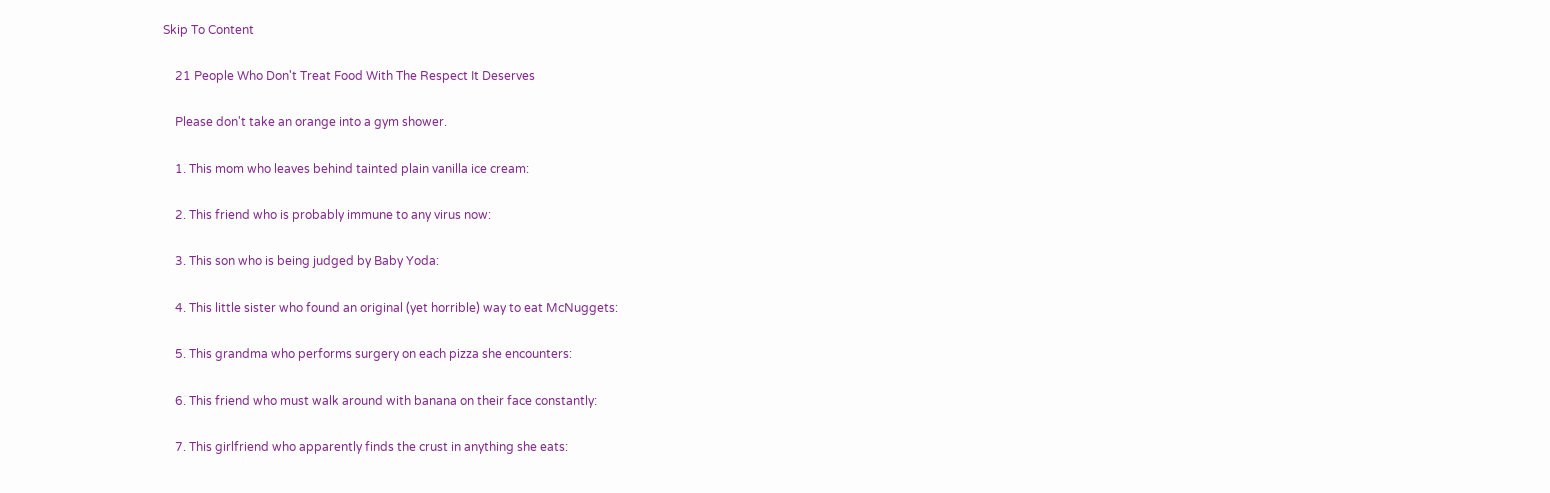Skip To Content

    21 People Who Don't Treat Food With The Respect It Deserves

    Please don't take an orange into a gym shower.

    1. This mom who leaves behind tainted plain vanilla ice cream:

    2. This friend who is probably immune to any virus now:

    3. This son who is being judged by Baby Yoda:

    4. This little sister who found an original (yet horrible) way to eat McNuggets:

    5. This grandma who performs surgery on each pizza she encounters:

    6. This friend who must walk around with banana on their face constantly:

    7. This girlfriend who apparently finds the crust in anything she eats: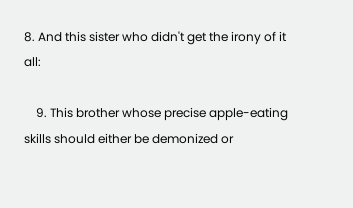8. And this sister who didn't get the irony of it all:

    9. This brother whose precise apple-eating skills should either be demonized or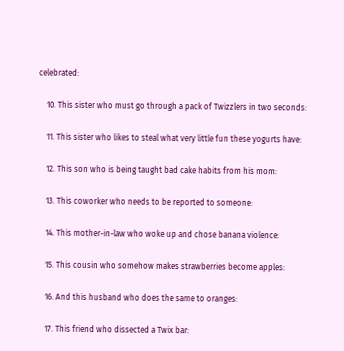celebrated:

    10. This sister who must go through a pack of Twizzlers in two seconds:

    11. This sister who likes to steal what very little fun these yogurts have:

    12. This son who is being taught bad cake habits from his mom:

    13. This coworker who needs to be reported to someone:

    14. This mother-in-law who woke up and chose banana violence:

    15. This cousin who somehow makes strawberries become apples:

    16. And this husband who does the same to oranges:

    17. This friend who dissected a Twix bar: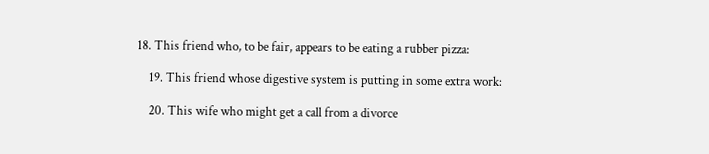18. This friend who, to be fair, appears to be eating a rubber pizza:

    19. This friend whose digestive system is putting in some extra work:

    20. This wife who might get a call from a divorce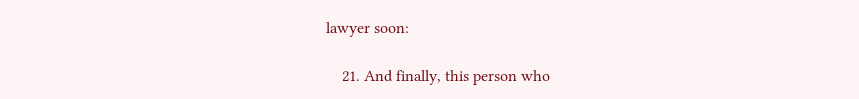lawyer soon:

    21. And finally, this person who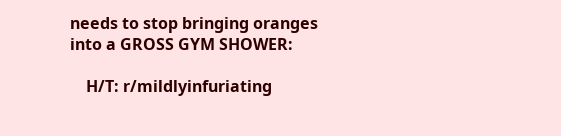needs to stop bringing oranges into a GROSS GYM SHOWER:

    H/T: r/mildlyinfuriating